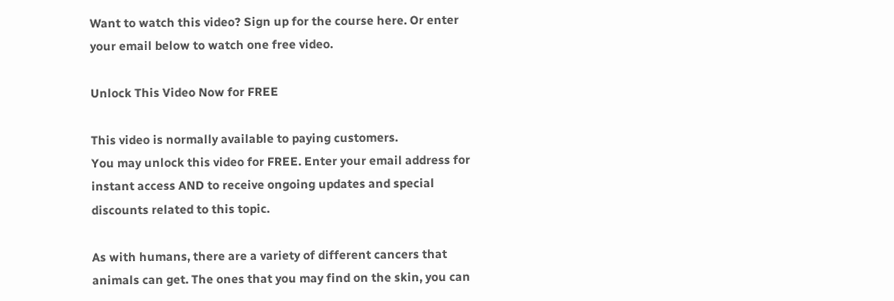Want to watch this video? Sign up for the course here. Or enter your email below to watch one free video.

Unlock This Video Now for FREE

This video is normally available to paying customers.
You may unlock this video for FREE. Enter your email address for instant access AND to receive ongoing updates and special discounts related to this topic.

As with humans, there are a variety of different cancers that animals can get. The ones that you may find on the skin, you can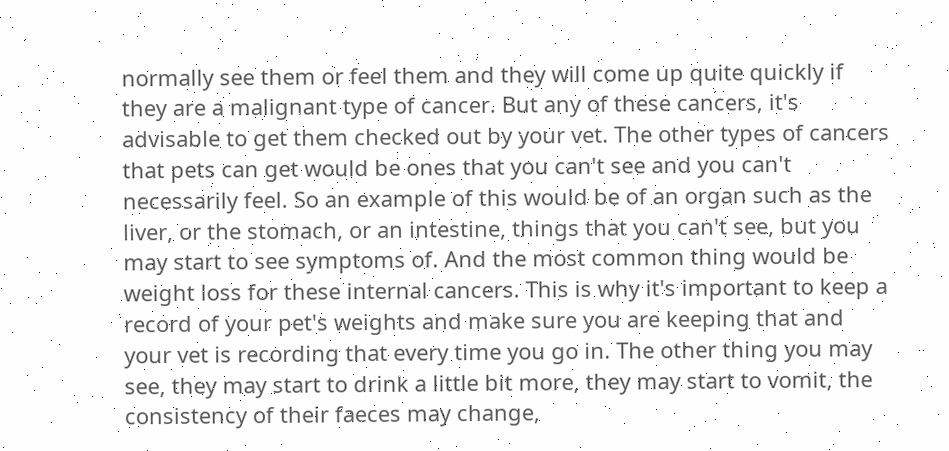normally see them or feel them and they will come up quite quickly if they are a malignant type of cancer. But any of these cancers, it's advisable to get them checked out by your vet. The other types of cancers that pets can get would be ones that you can't see and you can't necessarily feel. So an example of this would be of an organ such as the liver, or the stomach, or an intestine, things that you can't see, but you may start to see symptoms of. And the most common thing would be weight loss for these internal cancers. This is why it's important to keep a record of your pet's weights and make sure you are keeping that and your vet is recording that every time you go in. The other thing you may see, they may start to drink a little bit more, they may start to vomit, the consistency of their faeces may change,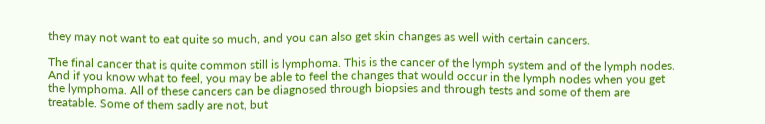they may not want to eat quite so much, and you can also get skin changes as well with certain cancers.

The final cancer that is quite common still is lymphoma. This is the cancer of the lymph system and of the lymph nodes. And if you know what to feel, you may be able to feel the changes that would occur in the lymph nodes when you get the lymphoma. All of these cancers can be diagnosed through biopsies and through tests and some of them are treatable. Some of them sadly are not, but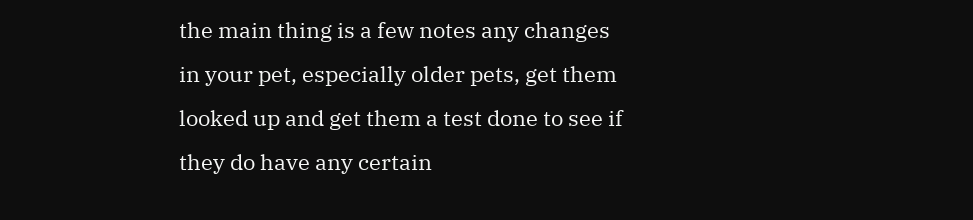the main thing is a few notes any changes in your pet, especially older pets, get them looked up and get them a test done to see if they do have any certain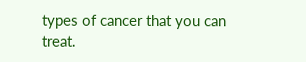types of cancer that you can treat.